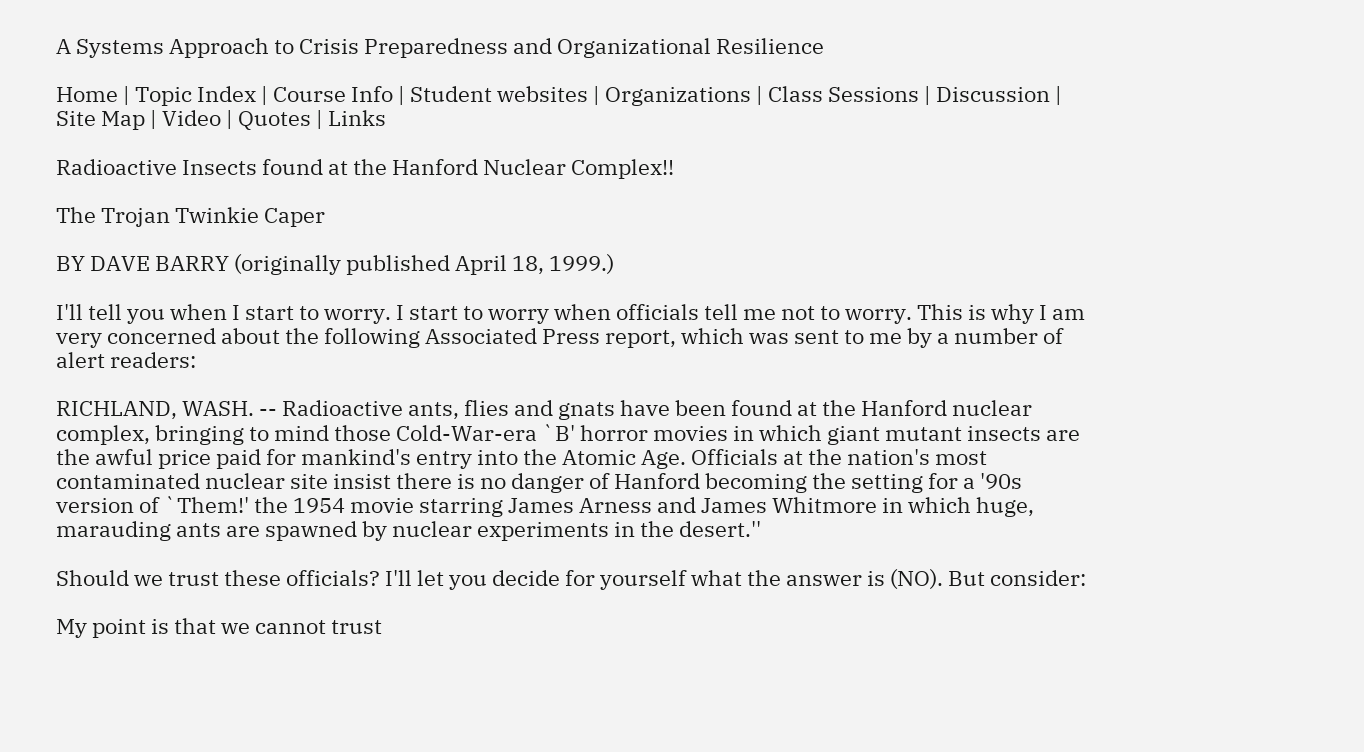A Systems Approach to Crisis Preparedness and Organizational Resilience

Home | Topic Index | Course Info | Student websites | Organizations | Class Sessions | Discussion | Site Map | Video | Quotes | Links

Radioactive Insects found at the Hanford Nuclear Complex!!

The Trojan Twinkie Caper

BY DAVE BARRY (originally published April 18, 1999.)

I'll tell you when I start to worry. I start to worry when officials tell me not to worry. This is why I am very concerned about the following Associated Press report, which was sent to me by a number of alert readers:

RICHLAND, WASH. -- Radioactive ants, flies and gnats have been found at the Hanford nuclear complex, bringing to mind those Cold-War-era `B' horror movies in which giant mutant insects are the awful price paid for mankind's entry into the Atomic Age. Officials at the nation's most contaminated nuclear site insist there is no danger of Hanford becoming the setting for a '90s version of `Them!' the 1954 movie starring James Arness and James Whitmore in which huge, marauding ants are spawned by nuclear experiments in the desert.''

Should we trust these officials? I'll let you decide for yourself what the answer is (NO). But consider:

My point is that we cannot trust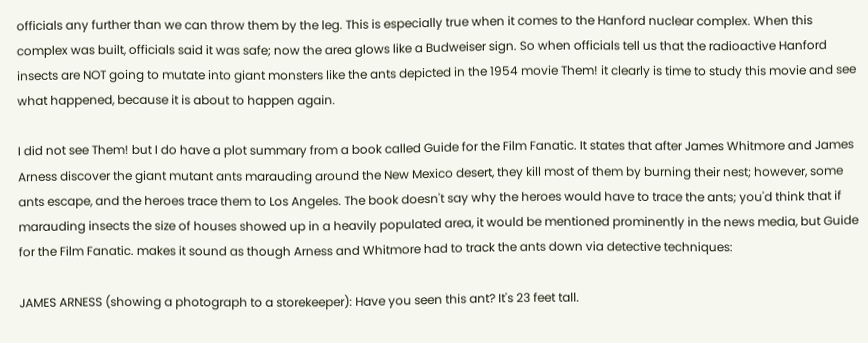officials any further than we can throw them by the leg. This is especially true when it comes to the Hanford nuclear complex. When this complex was built, officials said it was safe; now the area glows like a Budweiser sign. So when officials tell us that the radioactive Hanford insects are NOT going to mutate into giant monsters like the ants depicted in the 1954 movie Them! it clearly is time to study this movie and see what happened, because it is about to happen again.

I did not see Them! but I do have a plot summary from a book called Guide for the Film Fanatic. It states that after James Whitmore and James Arness discover the giant mutant ants marauding around the New Mexico desert, they kill most of them by burning their nest; however, some ants escape, and the heroes trace them to Los Angeles. The book doesn't say why the heroes would have to trace the ants; you'd think that if marauding insects the size of houses showed up in a heavily populated area, it would be mentioned prominently in the news media, but Guide for the Film Fanatic. makes it sound as though Arness and Whitmore had to track the ants down via detective techniques:

JAMES ARNESS (showing a photograph to a storekeeper): Have you seen this ant? It's 23 feet tall.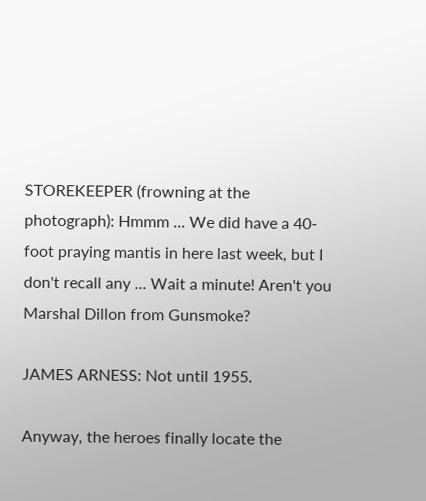STOREKEEPER (frowning at the photograph): Hmmm ... We did have a 40-foot praying mantis in here last week, but I don't recall any ... Wait a minute! Aren't you Marshal Dillon from Gunsmoke?

JAMES ARNESS: Not until 1955.

Anyway, the heroes finally locate the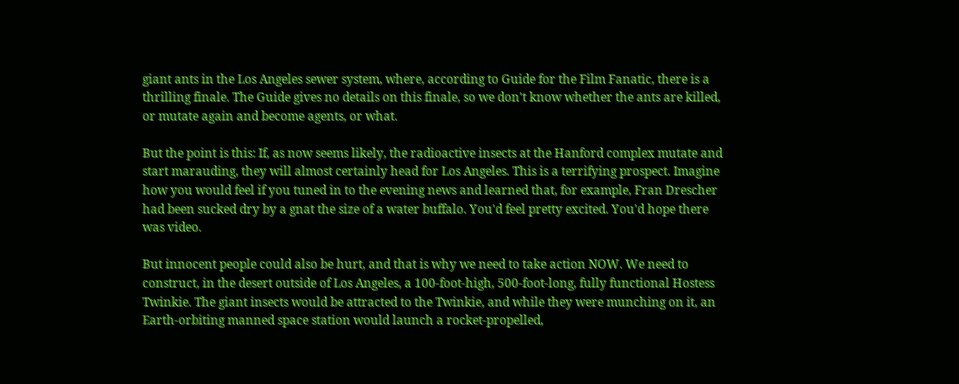giant ants in the Los Angeles sewer system, where, according to Guide for the Film Fanatic, there is a thrilling finale. The Guide gives no details on this finale, so we don't know whether the ants are killed, or mutate again and become agents, or what.

But the point is this: If, as now seems likely, the radioactive insects at the Hanford complex mutate and start marauding, they will almost certainly head for Los Angeles. This is a terrifying prospect. Imagine how you would feel if you tuned in to the evening news and learned that, for example, Fran Drescher had been sucked dry by a gnat the size of a water buffalo. You'd feel pretty excited. You'd hope there was video.

But innocent people could also be hurt, and that is why we need to take action NOW. We need to construct, in the desert outside of Los Angeles, a 100-foot-high, 500-foot-long, fully functional Hostess Twinkie. The giant insects would be attracted to the Twinkie, and while they were munching on it, an Earth-orbiting manned space station would launch a rocket-propelled,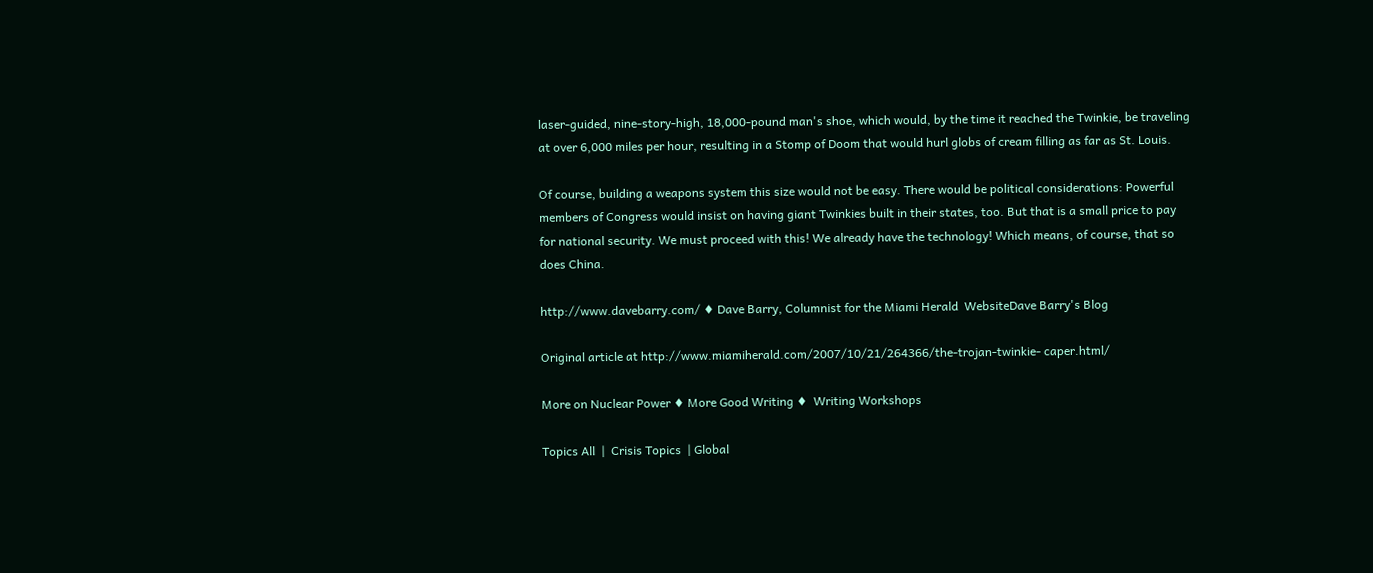laser-guided, nine-story-high, 18,000-pound man's shoe, which would, by the time it reached the Twinkie, be traveling at over 6,000 miles per hour, resulting in a Stomp of Doom that would hurl globs of cream filling as far as St. Louis.

Of course, building a weapons system this size would not be easy. There would be political considerations: Powerful members of Congress would insist on having giant Twinkies built in their states, too. But that is a small price to pay for national security. We must proceed with this! We already have the technology! Which means, of course, that so does China.

http://www.davebarry.com/ ♦ Dave Barry, Columnist for the Miami Herald  WebsiteDave Barry's Blog

Original article at http://www.miamiherald.com/2007/10/21/264366/the-trojan-twinkie- caper.html/

More on Nuclear Power ♦ More Good Writing ♦  Writing Workshops

Topics All  |  Crisis Topics  | Global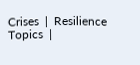Crises  |  Resilience Topics  |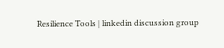Resilience Tools | linkedin discussion group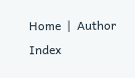Home  |  Author Index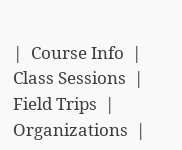|  Course Info  | Class Sessions  |  Field Trips  |  Organizations  |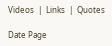Videos  |  Links  |  Quotes

Date Page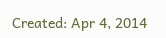Created: Apr 4, 2014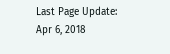Last Page Update: Apr 6, 2018